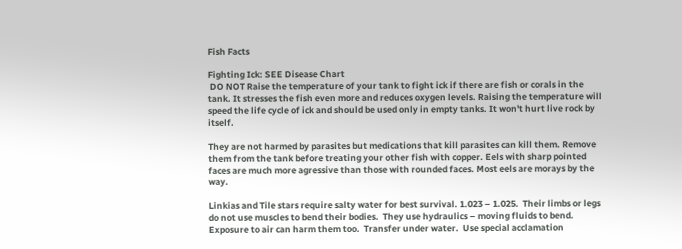Fish Facts

Fighting Ick: SEE Disease Chart
 DO NOT Raise the temperature of your tank to fight ick if there are fish or corals in the tank. It stresses the fish even more and reduces oxygen levels. Raising the temperature will speed the life cycle of ick and should be used only in empty tanks. It won't hurt live rock by itself.

They are not harmed by parasites but medications that kill parasites can kill them. Remove them from the tank before treating your other fish with copper. Eels with sharp pointed faces are much more agressive than those with rounded faces. Most eels are morays by the way.

Linkias and Tile stars require salty water for best survival. 1.023 – 1.025.  Their limbs or legs do not use muscles to bend their bodies.  They use hydraulics – moving fluids to bend.  Exposure to air can harm them too.  Transfer under water.  Use special acclamation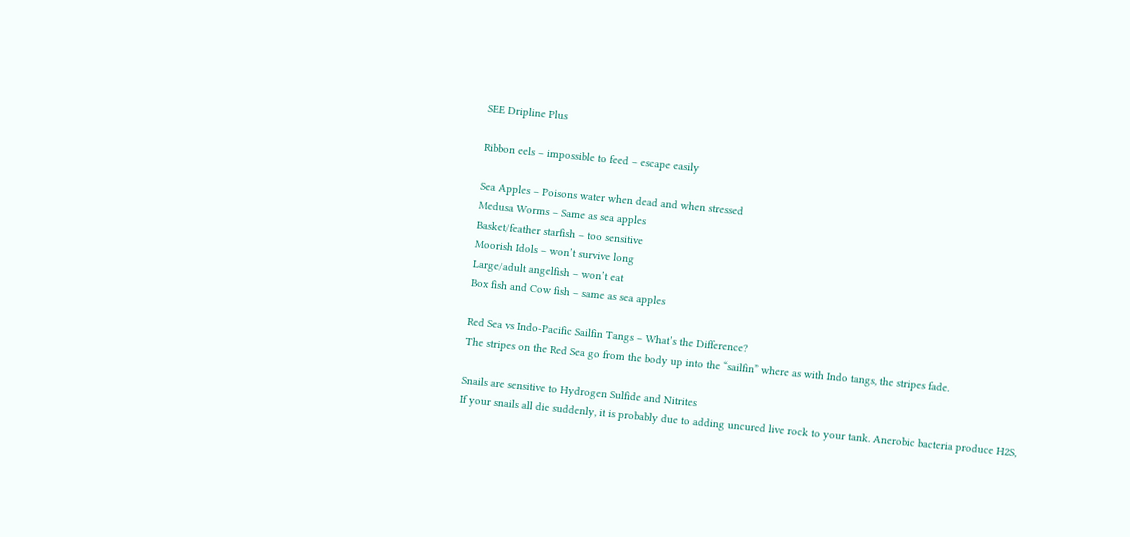SEE Dripline Plus

Ribbon eels – impossible to feed – escape easily

Sea Apples – Poisons water when dead and when stressed
Medusa Worms – Same as sea apples
Basket/feather starfish – too sensitive
Moorish Idols – won’t survive long
Large/adult angelfish – won’t eat
Box fish and Cow fish – same as sea apples

Red Sea vs Indo-Pacific Sailfin Tangs – What’s the Difference?
The stripes on the Red Sea go from the body up into the “sailfin” where as with Indo tangs, the stripes fade.

Snails are sensitive to Hydrogen Sulfide and Nitrites
If your snails all die suddenly, it is probably due to adding uncured live rock to your tank. Anerobic bacteria produce H2S,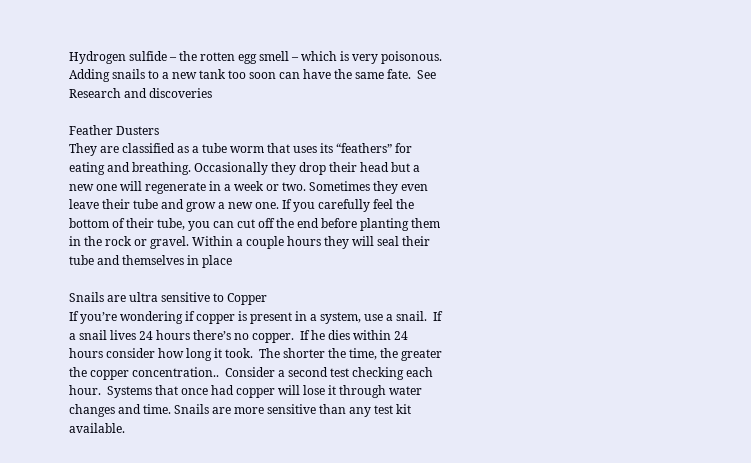Hydrogen sulfide – the rotten egg smell – which is very poisonous. Adding snails to a new tank too soon can have the same fate.  See Research and discoveries

Feather Dusters
They are classified as a tube worm that uses its “feathers” for eating and breathing. Occasionally they drop their head but a new one will regenerate in a week or two. Sometimes they even leave their tube and grow a new one. If you carefully feel the bottom of their tube, you can cut off the end before planting them in the rock or gravel. Within a couple hours they will seal their tube and themselves in place

Snails are ultra sensitive to Copper
If you’re wondering if copper is present in a system, use a snail.  If a snail lives 24 hours there’s no copper.  If he dies within 24 hours consider how long it took.  The shorter the time, the greater the copper concentration..  Consider a second test checking each hour.  Systems that once had copper will lose it through water changes and time. Snails are more sensitive than any test kit available.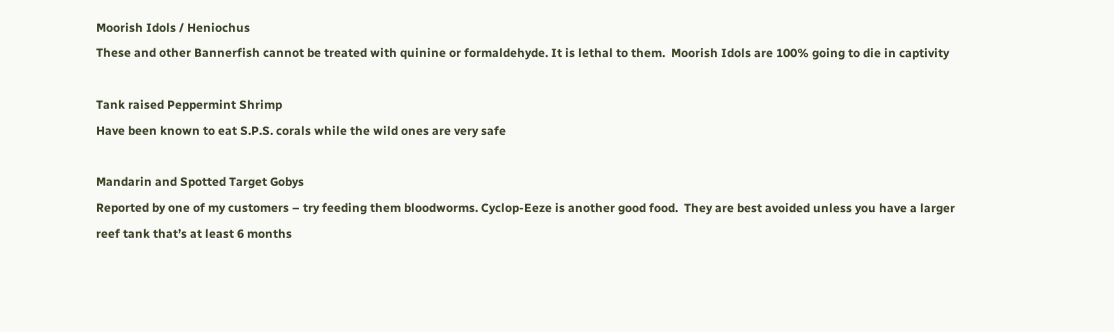Moorish Idols / Heniochus
These and other Bannerfish cannot be treated with quinine or formaldehyde. It is lethal to them.  Moorish Idols are 100% going to die in captivity

Tank raised Peppermint Shrimp
Have been known to eat S.P.S. corals while the wild ones are very safe

Mandarin and Spotted Target Gobys
Reported by one of my customers – try feeding them bloodworms. Cyclop-Eeze is another good food.  They are best avoided unless you have a larger reef tank that’s at least 6 months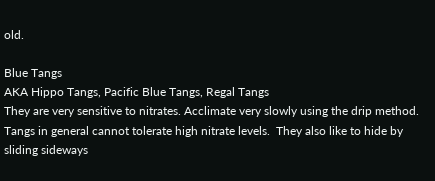old.

Blue Tangs
AKA Hippo Tangs, Pacific Blue Tangs, Regal Tangs
They are very sensitive to nitrates. Acclimate very slowly using the drip method. Tangs in general cannot tolerate high nitrate levels.  They also like to hide by sliding sideways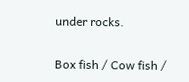under rocks.

Box fish / Cow fish /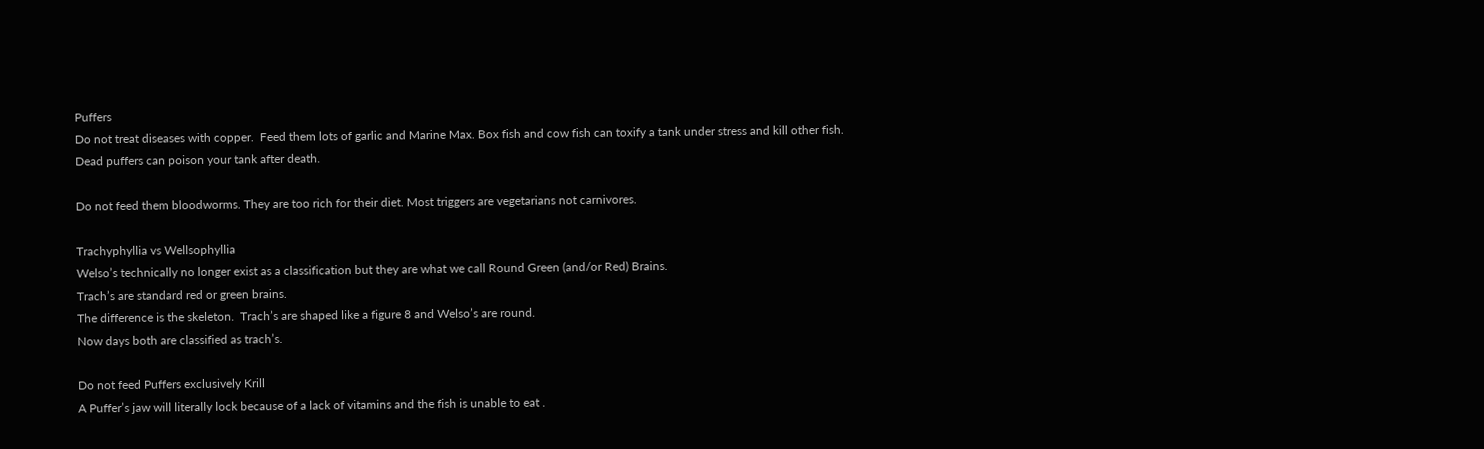Puffers
Do not treat diseases with copper.  Feed them lots of garlic and Marine Max. Box fish and cow fish can toxify a tank under stress and kill other fish.  Dead puffers can poison your tank after death.

Do not feed them bloodworms. They are too rich for their diet. Most triggers are vegetarians not carnivores.

Trachyphyllia vs Wellsophyllia
Welso’s technically no longer exist as a classification but they are what we call Round Green (and/or Red) Brains.
Trach’s are standard red or green brains.
The difference is the skeleton.  Trach’s are shaped like a figure 8 and Welso’s are round.
Now days both are classified as trach’s.

Do not feed Puffers exclusively Krill
A Puffer’s jaw will literally lock because of a lack of vitamins and the fish is unable to eat .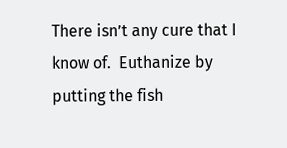There isn’t any cure that I know of.  Euthanize by putting the fish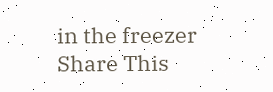in the freezer
Share This